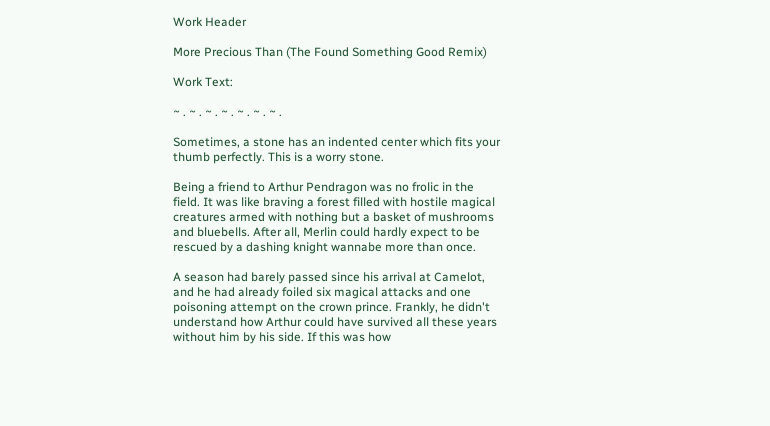Work Header

More Precious Than (The Found Something Good Remix)

Work Text:

~ . ~ . ~ . ~ . ~ . ~ . ~ .

Sometimes, a stone has an indented center which fits your thumb perfectly. This is a worry stone.

Being a friend to Arthur Pendragon was no frolic in the field. It was like braving a forest filled with hostile magical creatures armed with nothing but a basket of mushrooms and bluebells. After all, Merlin could hardly expect to be rescued by a dashing knight wannabe more than once.

A season had barely passed since his arrival at Camelot, and he had already foiled six magical attacks and one poisoning attempt on the crown prince. Frankly, he didn't understand how Arthur could have survived all these years without him by his side. If this was how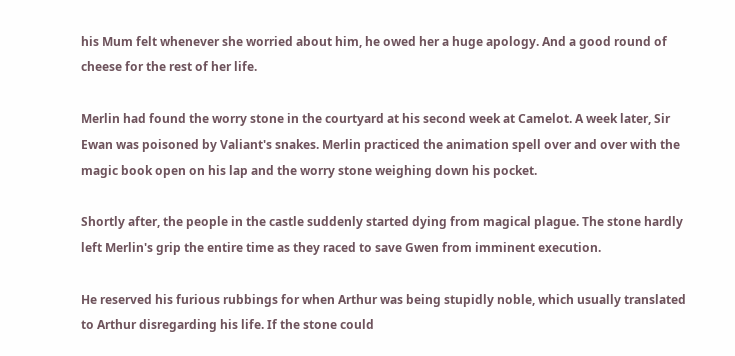his Mum felt whenever she worried about him, he owed her a huge apology. And a good round of cheese for the rest of her life.

Merlin had found the worry stone in the courtyard at his second week at Camelot. A week later, Sir Ewan was poisoned by Valiant's snakes. Merlin practiced the animation spell over and over with the magic book open on his lap and the worry stone weighing down his pocket.

Shortly after, the people in the castle suddenly started dying from magical plague. The stone hardly left Merlin's grip the entire time as they raced to save Gwen from imminent execution.

He reserved his furious rubbings for when Arthur was being stupidly noble, which usually translated to Arthur disregarding his life. If the stone could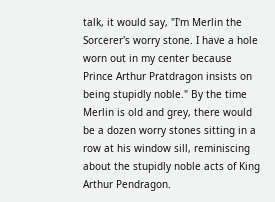talk, it would say, "I'm Merlin the Sorcerer's worry stone. I have a hole worn out in my center because Prince Arthur Pratdragon insists on being stupidly noble." By the time Merlin is old and grey, there would be a dozen worry stones sitting in a row at his window sill, reminiscing about the stupidly noble acts of King Arthur Pendragon.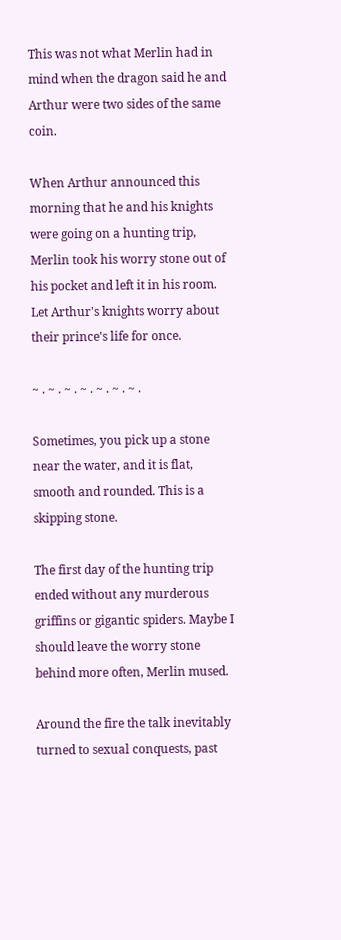This was not what Merlin had in mind when the dragon said he and Arthur were two sides of the same coin.

When Arthur announced this morning that he and his knights were going on a hunting trip, Merlin took his worry stone out of his pocket and left it in his room. Let Arthur's knights worry about their prince's life for once.

~ . ~ . ~ . ~ . ~ . ~ . ~ .

Sometimes, you pick up a stone near the water, and it is flat, smooth and rounded. This is a skipping stone.

The first day of the hunting trip ended without any murderous griffins or gigantic spiders. Maybe I should leave the worry stone behind more often, Merlin mused.

Around the fire the talk inevitably turned to sexual conquests, past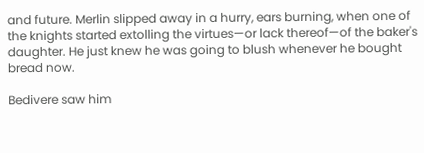and future. Merlin slipped away in a hurry, ears burning, when one of the knights started extolling the virtues—or lack thereof—of the baker's daughter. He just knew he was going to blush whenever he bought bread now.

Bedivere saw him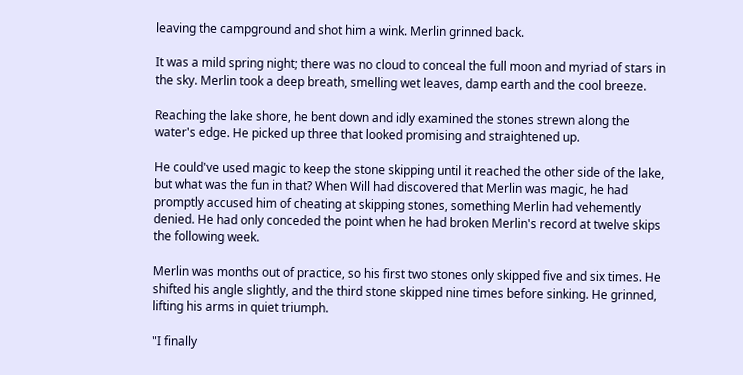leaving the campground and shot him a wink. Merlin grinned back.

It was a mild spring night; there was no cloud to conceal the full moon and myriad of stars in the sky. Merlin took a deep breath, smelling wet leaves, damp earth and the cool breeze.

Reaching the lake shore, he bent down and idly examined the stones strewn along the water's edge. He picked up three that looked promising and straightened up.

He could've used magic to keep the stone skipping until it reached the other side of the lake, but what was the fun in that? When Will had discovered that Merlin was magic, he had promptly accused him of cheating at skipping stones, something Merlin had vehemently denied. He had only conceded the point when he had broken Merlin's record at twelve skips the following week.

Merlin was months out of practice, so his first two stones only skipped five and six times. He shifted his angle slightly, and the third stone skipped nine times before sinking. He grinned, lifting his arms in quiet triumph.

"I finally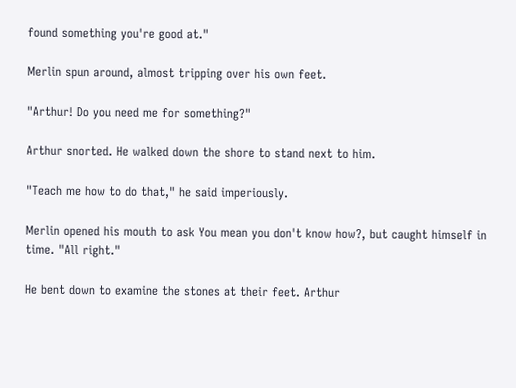found something you're good at."

Merlin spun around, almost tripping over his own feet.

"Arthur! Do you need me for something?"

Arthur snorted. He walked down the shore to stand next to him.

"Teach me how to do that," he said imperiously.

Merlin opened his mouth to ask You mean you don't know how?, but caught himself in time. "All right."

He bent down to examine the stones at their feet. Arthur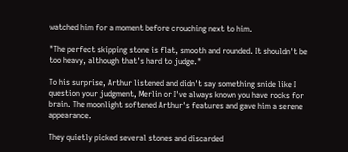watched him for a moment before crouching next to him.

"The perfect skipping stone is flat, smooth and rounded. It shouldn't be too heavy, although that's hard to judge."

To his surprise, Arthur listened and didn't say something snide like I question your judgment, Merlin or I've always known you have rocks for brain. The moonlight softened Arthur's features and gave him a serene appearance.

They quietly picked several stones and discarded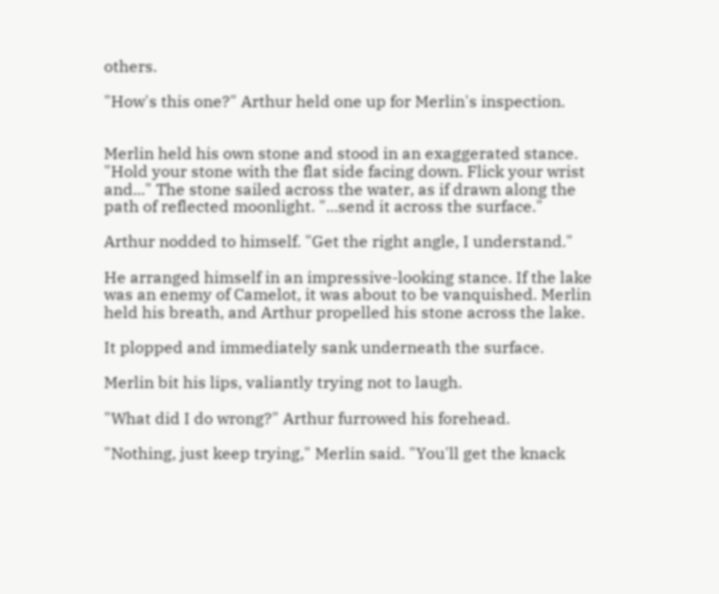others.

"How's this one?" Arthur held one up for Merlin's inspection.


Merlin held his own stone and stood in an exaggerated stance. "Hold your stone with the flat side facing down. Flick your wrist and..." The stone sailed across the water, as if drawn along the path of reflected moonlight. "...send it across the surface."

Arthur nodded to himself. "Get the right angle, I understand."

He arranged himself in an impressive-looking stance. If the lake was an enemy of Camelot, it was about to be vanquished. Merlin held his breath, and Arthur propelled his stone across the lake.

It plopped and immediately sank underneath the surface.

Merlin bit his lips, valiantly trying not to laugh.

"What did I do wrong?" Arthur furrowed his forehead.

"Nothing, just keep trying," Merlin said. "You'll get the knack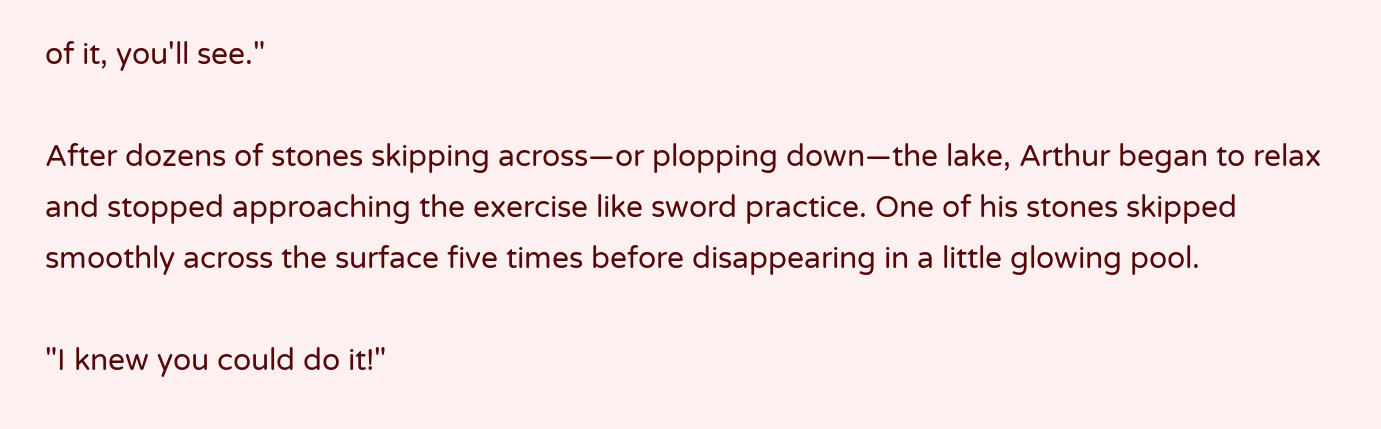of it, you'll see."

After dozens of stones skipping across—or plopping down—the lake, Arthur began to relax and stopped approaching the exercise like sword practice. One of his stones skipped smoothly across the surface five times before disappearing in a little glowing pool.

"I knew you could do it!"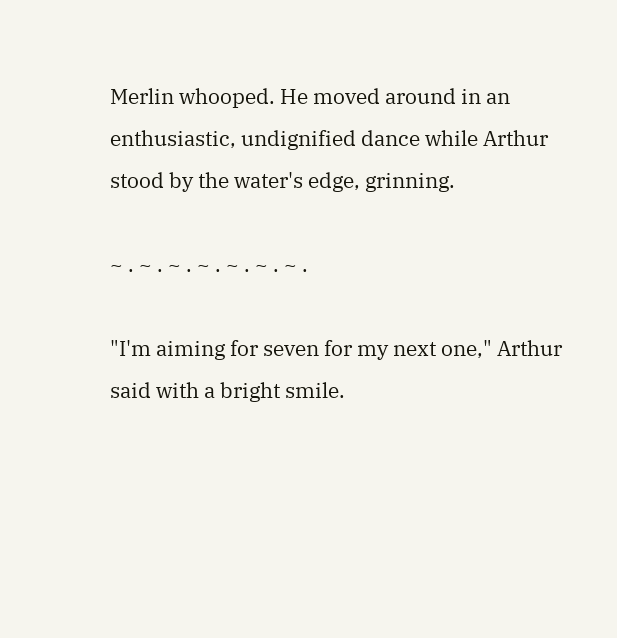Merlin whooped. He moved around in an enthusiastic, undignified dance while Arthur stood by the water's edge, grinning.

~ . ~ . ~ . ~ . ~ . ~ . ~ .

"I'm aiming for seven for my next one," Arthur said with a bright smile.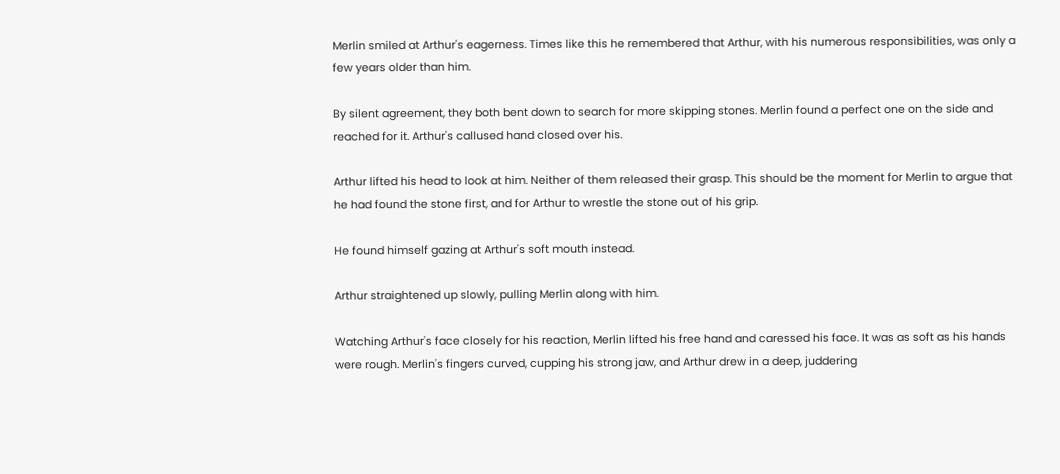Merlin smiled at Arthur's eagerness. Times like this he remembered that Arthur, with his numerous responsibilities, was only a few years older than him.

By silent agreement, they both bent down to search for more skipping stones. Merlin found a perfect one on the side and reached for it. Arthur's callused hand closed over his.

Arthur lifted his head to look at him. Neither of them released their grasp. This should be the moment for Merlin to argue that he had found the stone first, and for Arthur to wrestle the stone out of his grip.

He found himself gazing at Arthur's soft mouth instead.

Arthur straightened up slowly, pulling Merlin along with him.

Watching Arthur's face closely for his reaction, Merlin lifted his free hand and caressed his face. It was as soft as his hands were rough. Merlin's fingers curved, cupping his strong jaw, and Arthur drew in a deep, juddering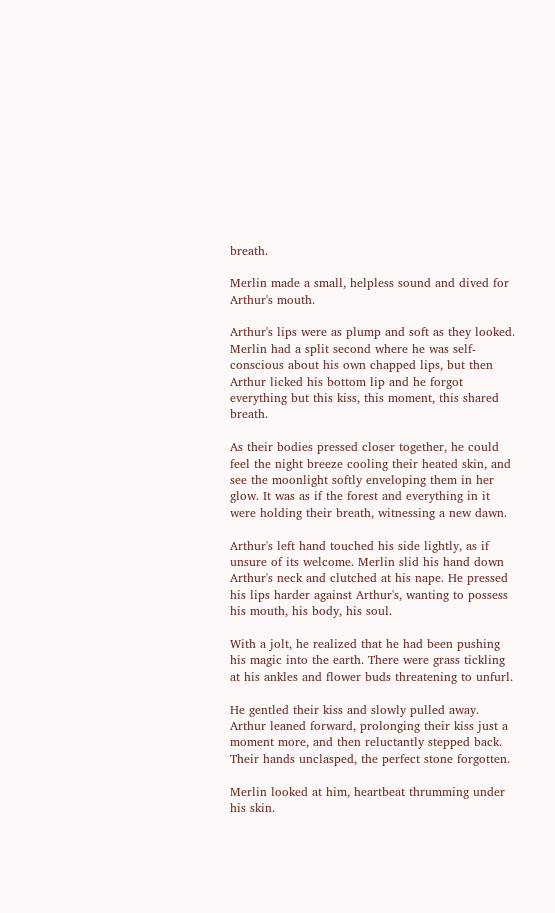breath.

Merlin made a small, helpless sound and dived for Arthur's mouth.

Arthur's lips were as plump and soft as they looked. Merlin had a split second where he was self-conscious about his own chapped lips, but then Arthur licked his bottom lip and he forgot everything but this kiss, this moment, this shared breath.

As their bodies pressed closer together, he could feel the night breeze cooling their heated skin, and see the moonlight softly enveloping them in her glow. It was as if the forest and everything in it were holding their breath, witnessing a new dawn.

Arthur's left hand touched his side lightly, as if unsure of its welcome. Merlin slid his hand down Arthur's neck and clutched at his nape. He pressed his lips harder against Arthur's, wanting to possess his mouth, his body, his soul.

With a jolt, he realized that he had been pushing his magic into the earth. There were grass tickling at his ankles and flower buds threatening to unfurl.

He gentled their kiss and slowly pulled away. Arthur leaned forward, prolonging their kiss just a moment more, and then reluctantly stepped back. Their hands unclasped, the perfect stone forgotten.

Merlin looked at him, heartbeat thrumming under his skin.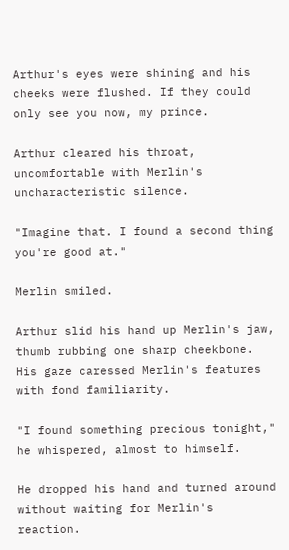Arthur's eyes were shining and his cheeks were flushed. If they could only see you now, my prince.

Arthur cleared his throat, uncomfortable with Merlin's uncharacteristic silence.

"Imagine that. I found a second thing you're good at."

Merlin smiled.

Arthur slid his hand up Merlin's jaw, thumb rubbing one sharp cheekbone. His gaze caressed Merlin's features with fond familiarity.

"I found something precious tonight," he whispered, almost to himself.

He dropped his hand and turned around without waiting for Merlin's reaction.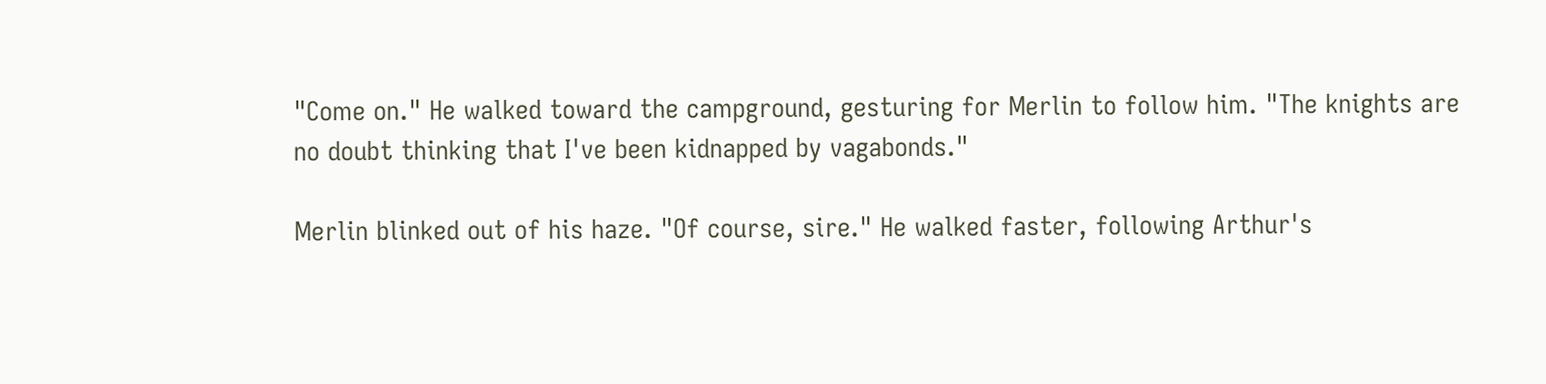"Come on." He walked toward the campground, gesturing for Merlin to follow him. "The knights are no doubt thinking that I've been kidnapped by vagabonds."

Merlin blinked out of his haze. "Of course, sire." He walked faster, following Arthur's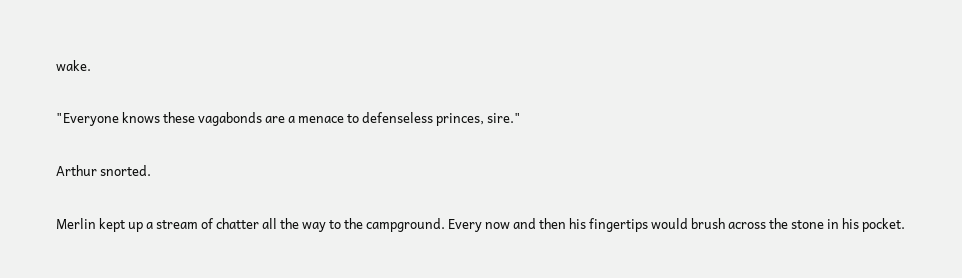wake.

"Everyone knows these vagabonds are a menace to defenseless princes, sire."

Arthur snorted.

Merlin kept up a stream of chatter all the way to the campground. Every now and then his fingertips would brush across the stone in his pocket.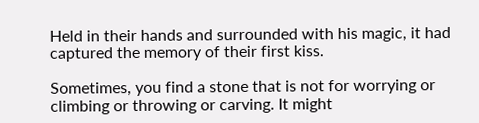Held in their hands and surrounded with his magic, it had captured the memory of their first kiss.

Sometimes, you find a stone that is not for worrying or climbing or throwing or carving. It might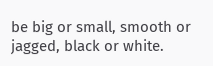be big or small, smooth or jagged, black or white.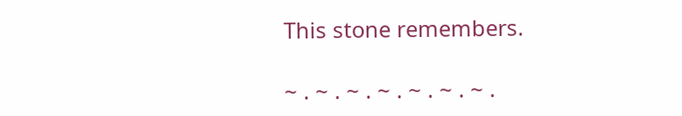This stone remembers.

~ . ~ . ~ . ~ . ~ . ~ . ~ .